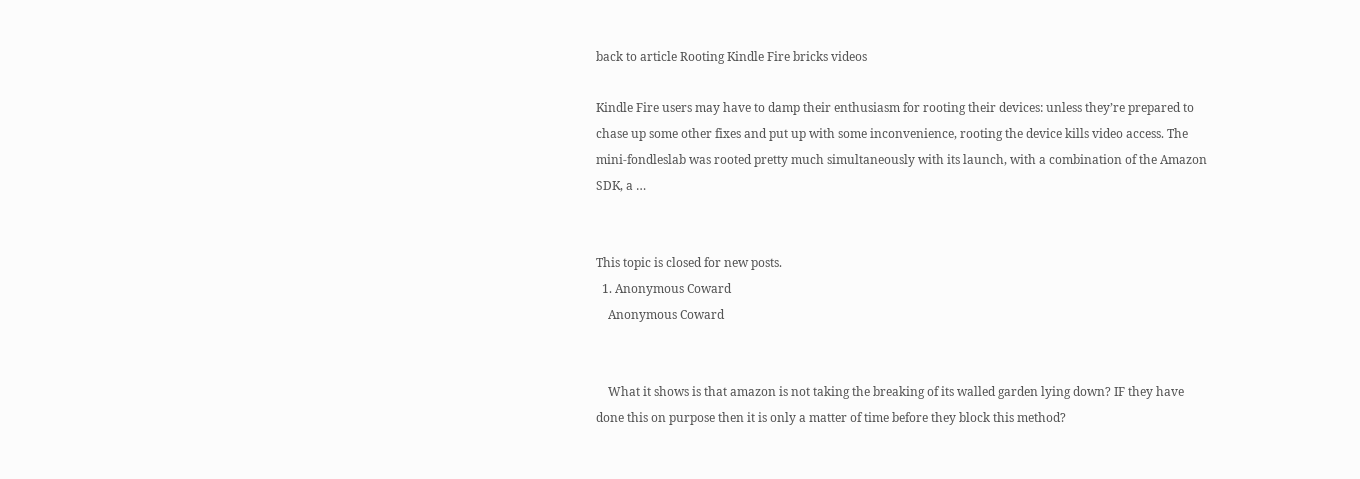back to article Rooting Kindle Fire bricks videos

Kindle Fire users may have to damp their enthusiasm for rooting their devices: unless they’re prepared to chase up some other fixes and put up with some inconvenience, rooting the device kills video access. The mini-fondleslab was rooted pretty much simultaneously with its launch, with a combination of the Amazon SDK, a …


This topic is closed for new posts.
  1. Anonymous Coward
    Anonymous Coward


    What it shows is that amazon is not taking the breaking of its walled garden lying down? IF they have done this on purpose then it is only a matter of time before they block this method?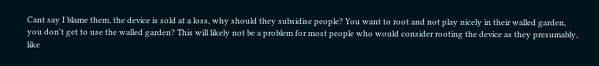Cant say I blame them, the device is sold at a loss, why should they subsidise people? You want to root and not play nicely in their walled garden, you don't get to use the walled garden? This will likely not be a problem for most people who would consider rooting the device as they presumably, like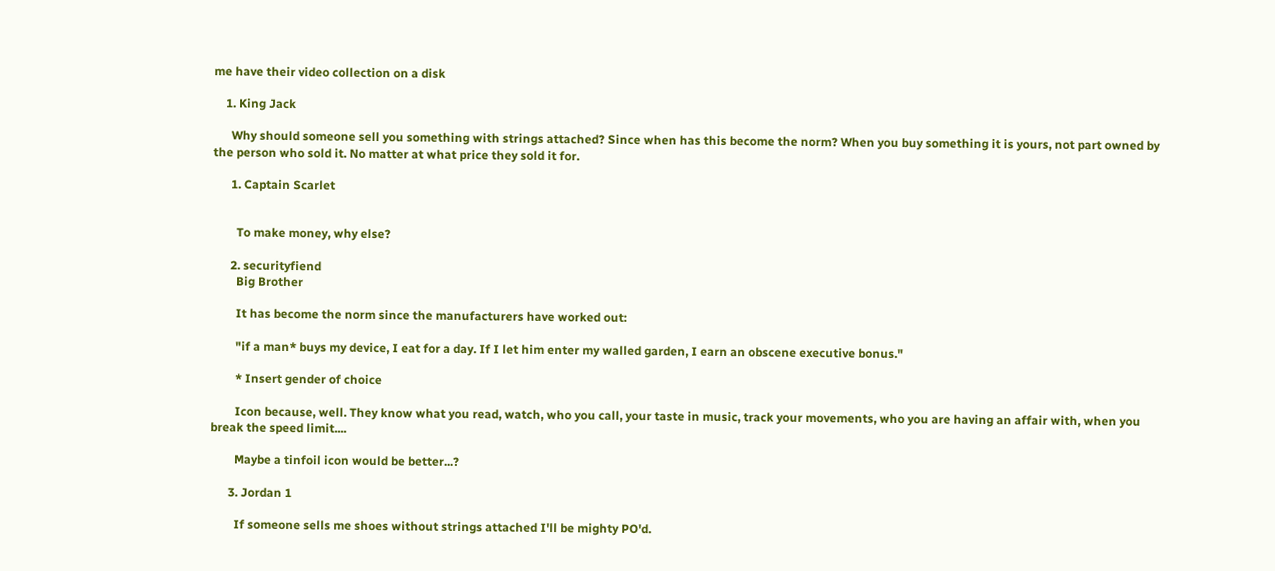me have their video collection on a disk

    1. King Jack

      Why should someone sell you something with strings attached? Since when has this become the norm? When you buy something it is yours, not part owned by the person who sold it. No matter at what price they sold it for.

      1. Captain Scarlet


        To make money, why else?

      2. securityfiend
        Big Brother

        It has become the norm since the manufacturers have worked out:

        "if a man* buys my device, I eat for a day. If I let him enter my walled garden, I earn an obscene executive bonus."

        * Insert gender of choice

        Icon because, well. They know what you read, watch, who you call, your taste in music, track your movements, who you are having an affair with, when you break the speed limit....

        Maybe a tinfoil icon would be better...?

      3. Jordan 1

        If someone sells me shoes without strings attached I'll be mighty PO'd.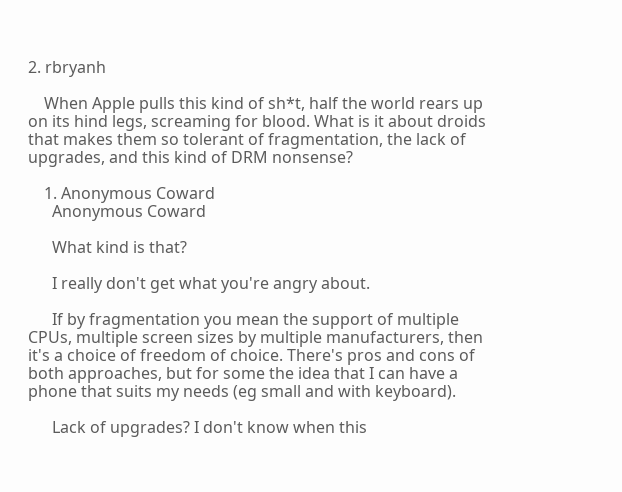2. rbryanh

    When Apple pulls this kind of sh*t, half the world rears up on its hind legs, screaming for blood. What is it about droids that makes them so tolerant of fragmentation, the lack of upgrades, and this kind of DRM nonsense?

    1. Anonymous Coward
      Anonymous Coward

      What kind is that?

      I really don't get what you're angry about.

      If by fragmentation you mean the support of multiple CPUs, multiple screen sizes by multiple manufacturers, then it's a choice of freedom of choice. There's pros and cons of both approaches, but for some the idea that I can have a phone that suits my needs (eg small and with keyboard).

      Lack of upgrades? I don't know when this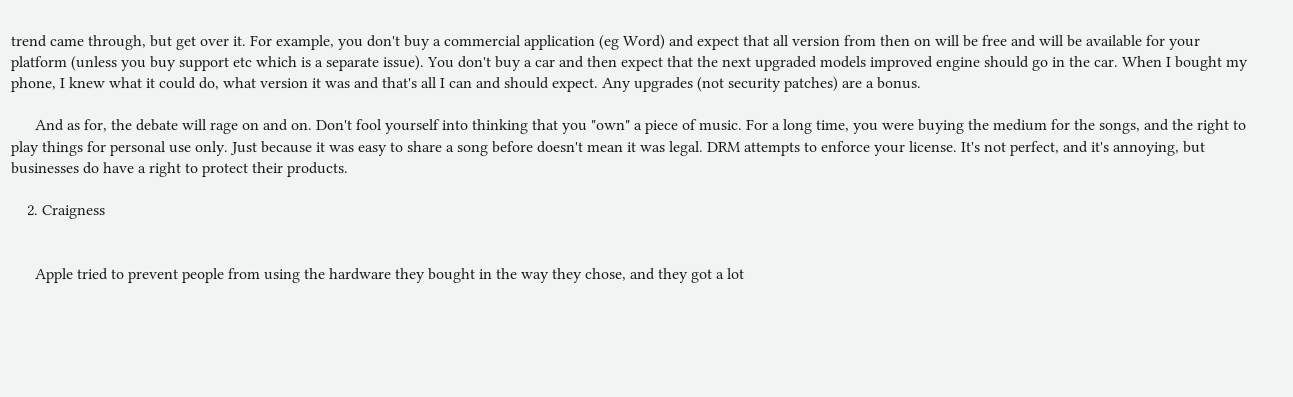trend came through, but get over it. For example, you don't buy a commercial application (eg Word) and expect that all version from then on will be free and will be available for your platform (unless you buy support etc which is a separate issue). You don't buy a car and then expect that the next upgraded models improved engine should go in the car. When I bought my phone, I knew what it could do, what version it was and that's all I can and should expect. Any upgrades (not security patches) are a bonus.

      And as for, the debate will rage on and on. Don't fool yourself into thinking that you "own" a piece of music. For a long time, you were buying the medium for the songs, and the right to play things for personal use only. Just because it was easy to share a song before doesn't mean it was legal. DRM attempts to enforce your license. It's not perfect, and it's annoying, but businesses do have a right to protect their products.

    2. Craigness


      Apple tried to prevent people from using the hardware they bought in the way they chose, and they got a lot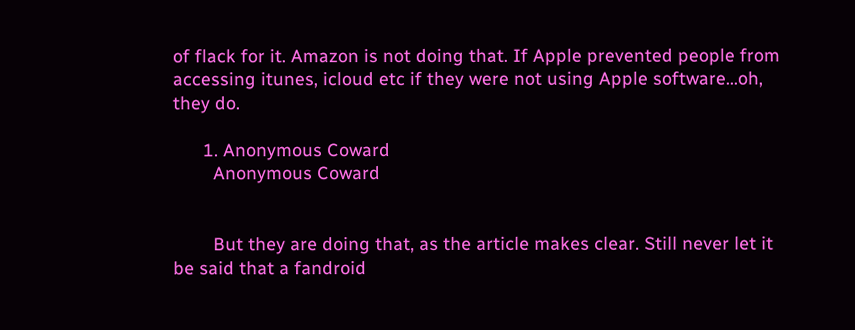of flack for it. Amazon is not doing that. If Apple prevented people from accessing itunes, icloud etc if they were not using Apple software...oh, they do.

      1. Anonymous Coward
        Anonymous Coward


        But they are doing that, as the article makes clear. Still never let it be said that a fandroid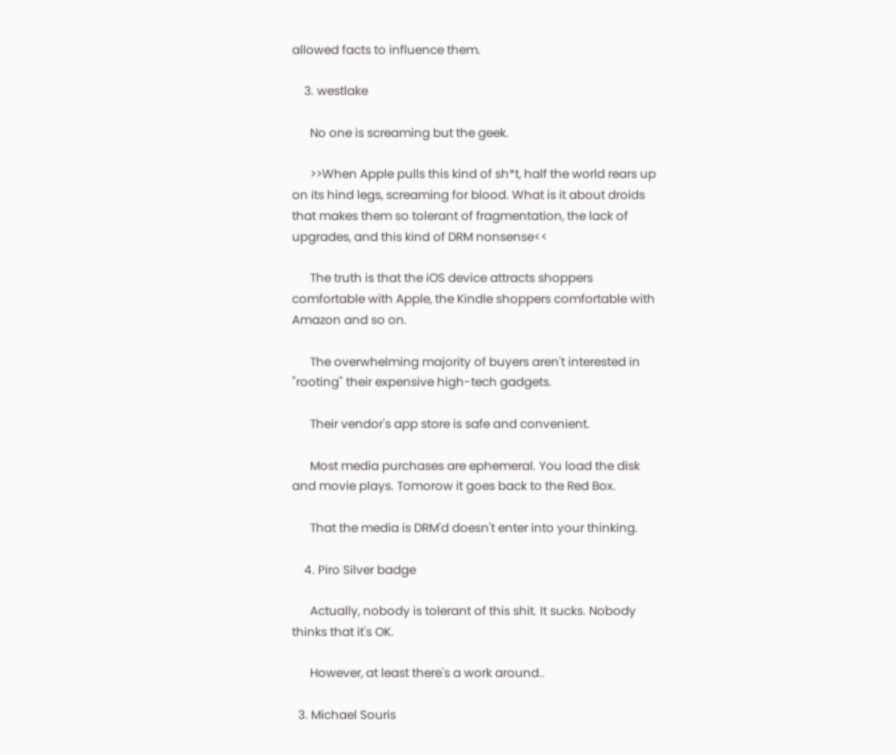allowed facts to influence them.

    3. westlake

      No one is screaming but the geek.

      >>When Apple pulls this kind of sh*t, half the world rears up on its hind legs, screaming for blood. What is it about droids that makes them so tolerant of fragmentation, the lack of upgrades, and this kind of DRM nonsense<<

      The truth is that the iOS device attracts shoppers comfortable with Apple, the Kindle shoppers comfortable with Amazon and so on.

      The overwhelming majority of buyers aren't interested in "rooting" their expensive high-tech gadgets.

      Their vendor's app store is safe and convenient.

      Most media purchases are ephemeral. You load the disk and movie plays. Tomorow it goes back to the Red Box.

      That the media is DRM'd doesn't enter into your thinking.

    4. Piro Silver badge

      Actually, nobody is tolerant of this shit. It sucks. Nobody thinks that it's OK.

      However, at least there's a work around..

  3. Michael Souris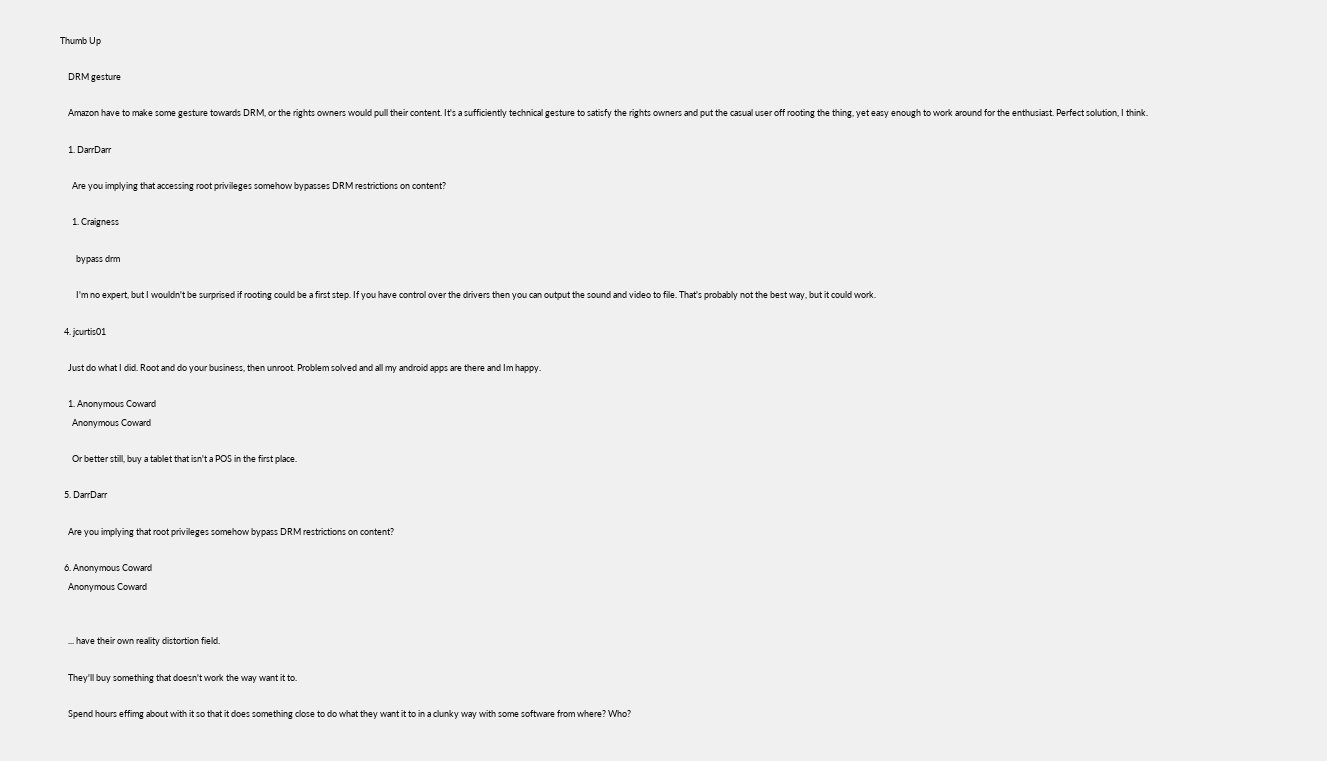Thumb Up

    DRM gesture

    Amazon have to make some gesture towards DRM, or the rights owners would pull their content. It's a sufficiently technical gesture to satisfy the rights owners and put the casual user off rooting the thing, yet easy enough to work around for the enthusiast. Perfect solution, I think.

    1. DarrDarr

      Are you implying that accessing root privileges somehow bypasses DRM restrictions on content?

      1. Craigness

        bypass drm

        I'm no expert, but I wouldn't be surprised if rooting could be a first step. If you have control over the drivers then you can output the sound and video to file. That's probably not the best way, but it could work.

  4. jcurtis01

    Just do what I did. Root and do your business, then unroot. Problem solved and all my android apps are there and Im happy.

    1. Anonymous Coward
      Anonymous Coward

      Or better still, buy a tablet that isn't a POS in the first place.

  5. DarrDarr

    Are you implying that root privileges somehow bypass DRM restrictions on content?

  6. Anonymous Coward
    Anonymous Coward


    ... have their own reality distortion field.

    They'll buy something that doesn't work the way want it to.

    Spend hours effimg about with it so that it does something close to do what they want it to in a clunky way with some software from where? Who?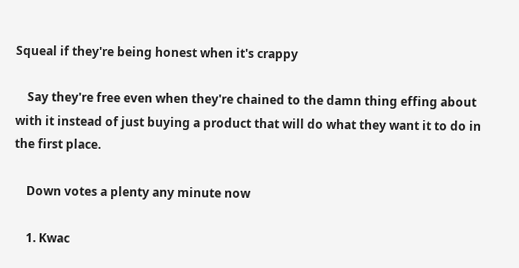Squeal if they're being honest when it's crappy

    Say they're free even when they're chained to the damn thing effing about with it instead of just buying a product that will do what they want it to do in the first place.

    Down votes a plenty any minute now

    1. Kwac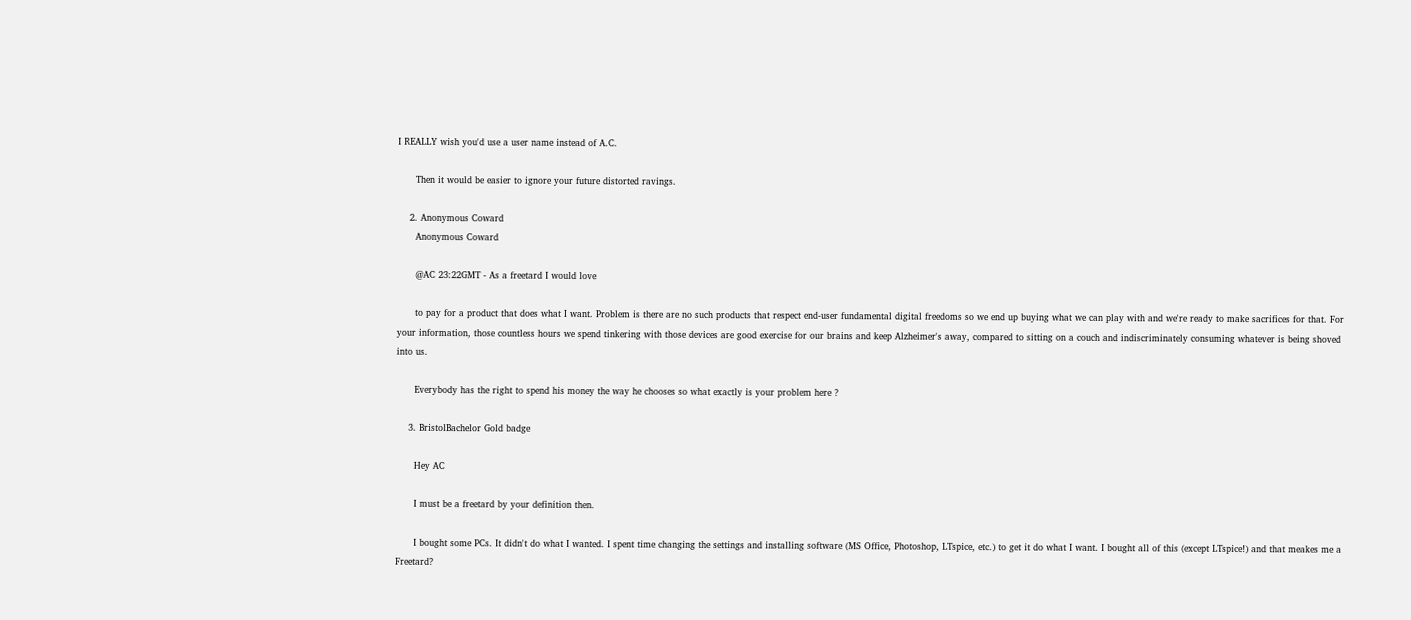I REALLY wish you'd use a user name instead of A.C.

      Then it would be easier to ignore your future distorted ravings.

    2. Anonymous Coward
      Anonymous Coward

      @AC 23:22GMT - As a freetard I would love

      to pay for a product that does what I want. Problem is there are no such products that respect end-user fundamental digital freedoms so we end up buying what we can play with and we're ready to make sacrifices for that. For your information, those countless hours we spend tinkering with those devices are good exercise for our brains and keep Alzheimer's away, compared to sitting on a couch and indiscriminately consuming whatever is being shoved into us.

      Everybody has the right to spend his money the way he chooses so what exactly is your problem here ?

    3. BristolBachelor Gold badge

      Hey AC

      I must be a freetard by your definition then.

      I bought some PCs. It didn't do what I wanted. I spent time changing the settings and installing software (MS Office, Photoshop, LTspice, etc.) to get it do what I want. I bought all of this (except LTspice!) and that meakes me a Freetard?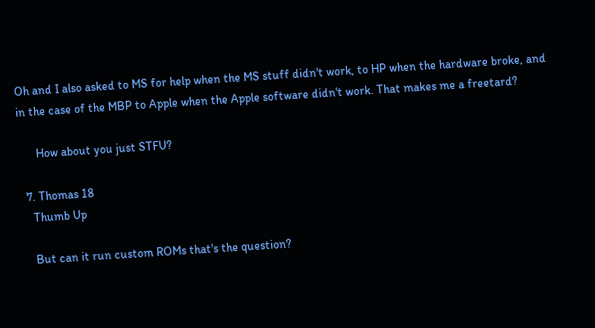Oh and I also asked to MS for help when the MS stuff didn't work, to HP when the hardware broke, and in the case of the MBP to Apple when the Apple software didn't work. That makes me a freetard?

      How about you just STFU?

  7. Thomas 18
    Thumb Up

    But can it run custom ROMs that's the question?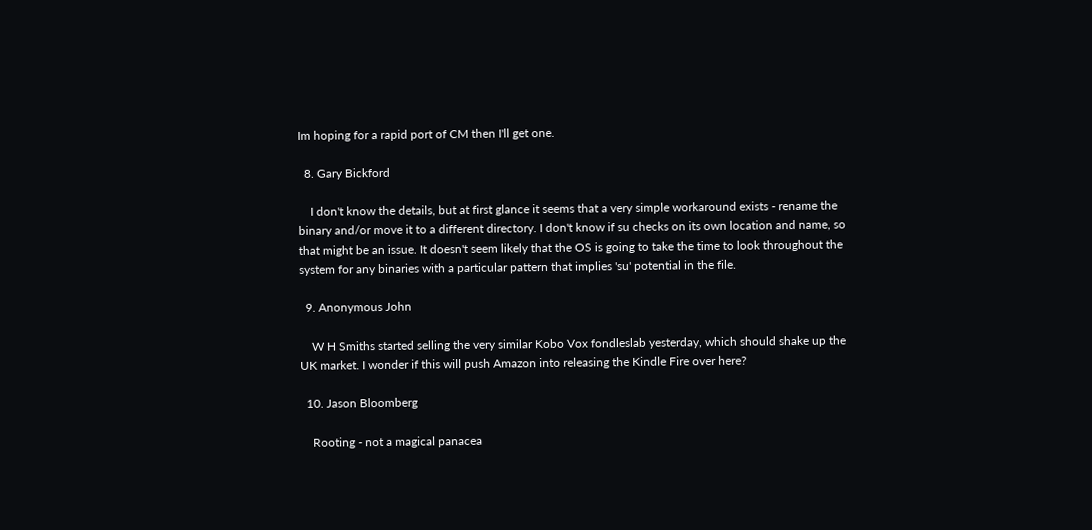Im hoping for a rapid port of CM then I'll get one.

  8. Gary Bickford

    I don't know the details, but at first glance it seems that a very simple workaround exists - rename the binary and/or move it to a different directory. I don't know if su checks on its own location and name, so that might be an issue. It doesn't seem likely that the OS is going to take the time to look throughout the system for any binaries with a particular pattern that implies 'su' potential in the file.

  9. Anonymous John

    W H Smiths started selling the very similar Kobo Vox fondleslab yesterday, which should shake up the UK market. I wonder if this will push Amazon into releasing the Kindle Fire over here?

  10. Jason Bloomberg

    Rooting - not a magical panacea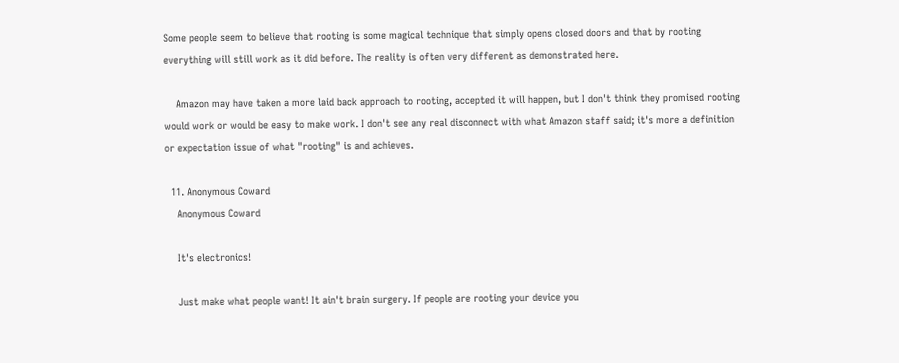Some people seem to believe that rooting is some magical technique that simply opens closed doors and that by rooting everything will still work as it did before. The reality is often very different as demonstrated here.

    Amazon may have taken a more laid back approach to rooting, accepted it will happen, but I don't think they promised rooting would work or would be easy to make work. I don't see any real disconnect with what Amazon staff said; it's more a definition or expectation issue of what "rooting" is and achieves.

  11. Anonymous Coward
    Anonymous Coward

    It's electronics!

    Just make what people want! It ain't brain surgery. If people are rooting your device you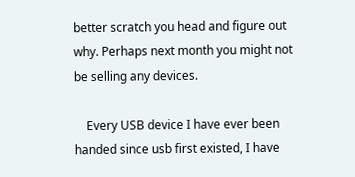better scratch you head and figure out why. Perhaps next month you might not be selling any devices.

    Every USB device I have ever been handed since usb first existed, I have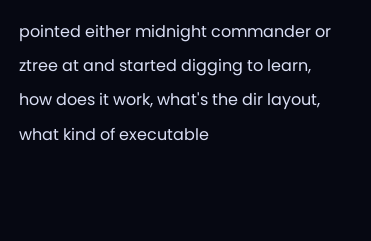pointed either midnight commander or ztree at and started digging to learn, how does it work, what's the dir layout, what kind of executable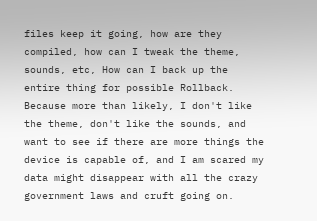files keep it going, how are they compiled, how can I tweak the theme, sounds, etc, How can I back up the entire thing for possible Rollback. Because more than likely, I don't like the theme, don't like the sounds, and want to see if there are more things the device is capable of, and I am scared my data might disappear with all the crazy government laws and cruft going on.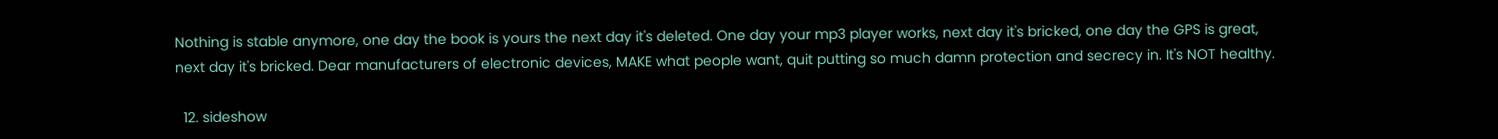Nothing is stable anymore, one day the book is yours the next day it's deleted. One day your mp3 player works, next day it's bricked, one day the GPS is great, next day it's bricked. Dear manufacturers of electronic devices, MAKE what people want, quit putting so much damn protection and secrecy in. It's NOT healthy.

  12. sideshow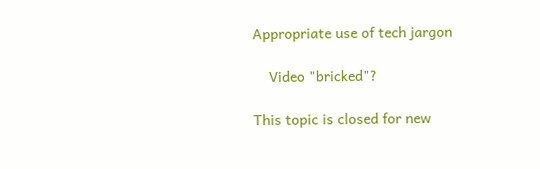Appropriate use of tech jargon

    Video "bricked"?

This topic is closed for new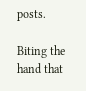posts.

Biting the hand that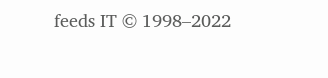feeds IT © 1998–2022